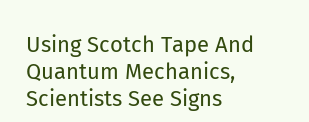Using Scotch Tape And Quantum Mechanics, Scientists See Signs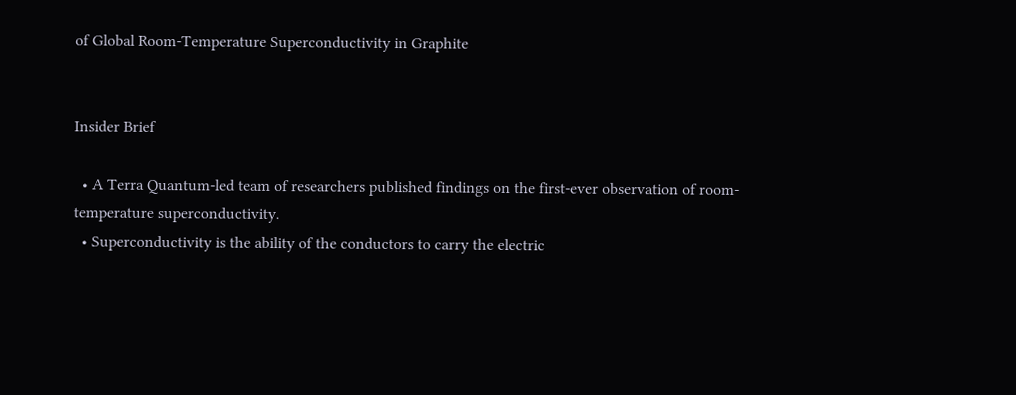of Global Room-Temperature Superconductivity in Graphite


Insider Brief

  • A Terra Quantum-led team of researchers published findings on the first-ever observation of room-temperature superconductivity.
  • Superconductivity is the ability of the conductors to carry the electric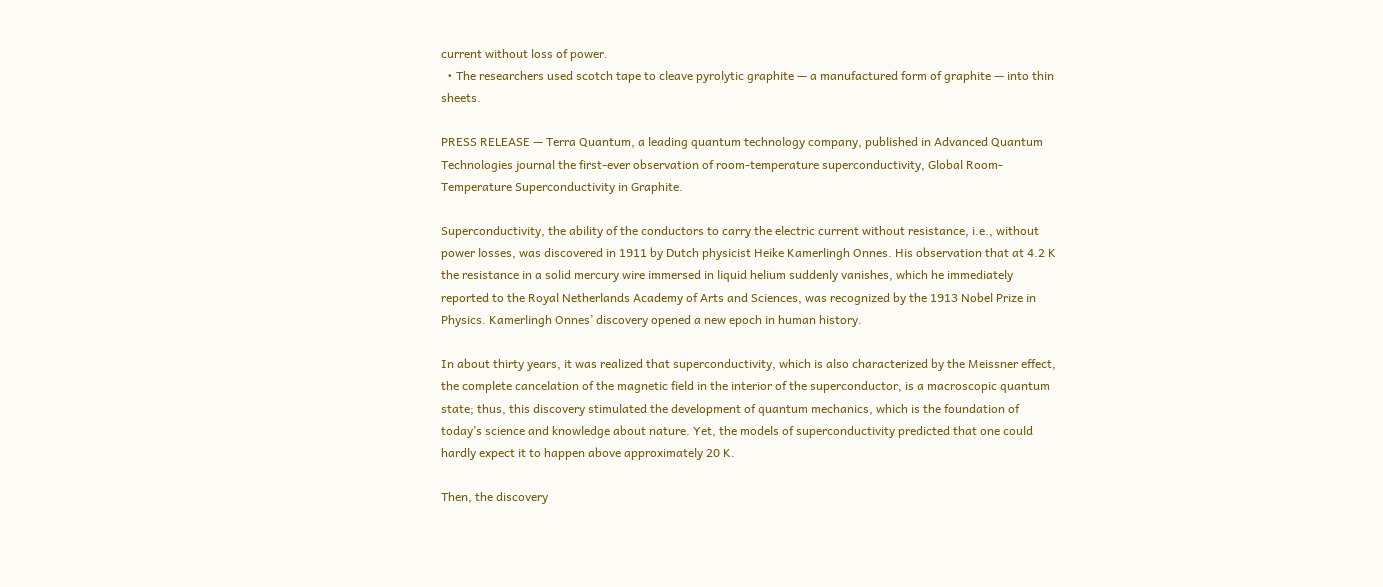current without loss of power.
  • The researchers used scotch tape to cleave pyrolytic graphite — a manufactured form of graphite — into thin sheets.

PRESS RELEASE — Terra Quantum, a leading quantum technology company, published in Advanced Quantum Technologies journal the first-ever observation of room-temperature superconductivity, Global Room-Temperature Superconductivity in Graphite.

Superconductivity, the ability of the conductors to carry the electric current without resistance, i.e., without power losses, was discovered in 1911 by Dutch physicist Heike Kamerlingh Onnes. His observation that at 4.2 K the resistance in a solid mercury wire immersed in liquid helium suddenly vanishes, which he immediately reported to the Royal Netherlands Academy of Arts and Sciences, was recognized by the 1913 Nobel Prize in Physics. Kamerlingh Onnes’ discovery opened a new epoch in human history.

In about thirty years, it was realized that superconductivity, which is also characterized by the Meissner effect, the complete cancelation of the magnetic field in the interior of the superconductor, is a macroscopic quantum state; thus, this discovery stimulated the development of quantum mechanics, which is the foundation of today’s science and knowledge about nature. Yet, the models of superconductivity predicted that one could hardly expect it to happen above approximately 20 K.

Then, the discovery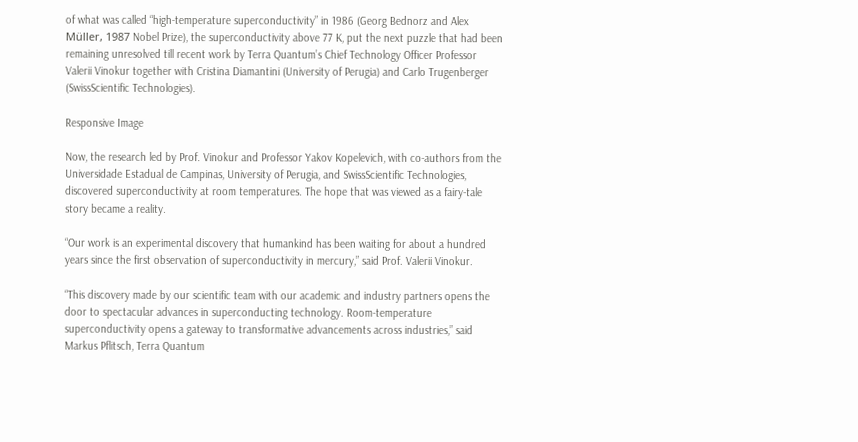of what was called “high-temperature superconductivity” in 1986 (Georg Bednorz and Alex Müller, 1987 Nobel Prize), the superconductivity above 77 K, put the next puzzle that had been remaining unresolved till recent work by Terra Quantum’s Chief Technology Officer Professor Valerii Vinokur together with Cristina Diamantini (University of Perugia) and Carlo Trugenberger (SwissScientific Technologies).

Responsive Image

Now, the research led by Prof. Vinokur and Professor Yakov Kopelevich, with co-authors from the Universidade Estadual de Campinas, University of Perugia, and SwissScientific Technologies, discovered superconductivity at room temperatures. The hope that was viewed as a fairy-tale story became a reality.

“Our work is an experimental discovery that humankind has been waiting for about a hundred years since the first observation of superconductivity in mercury,” said Prof. Valerii Vinokur.

“This discovery made by our scientific team with our academic and industry partners opens the door to spectacular advances in superconducting technology. Room-temperature superconductivity opens a gateway to transformative advancements across industries,” said Markus Pflitsch, Terra Quantum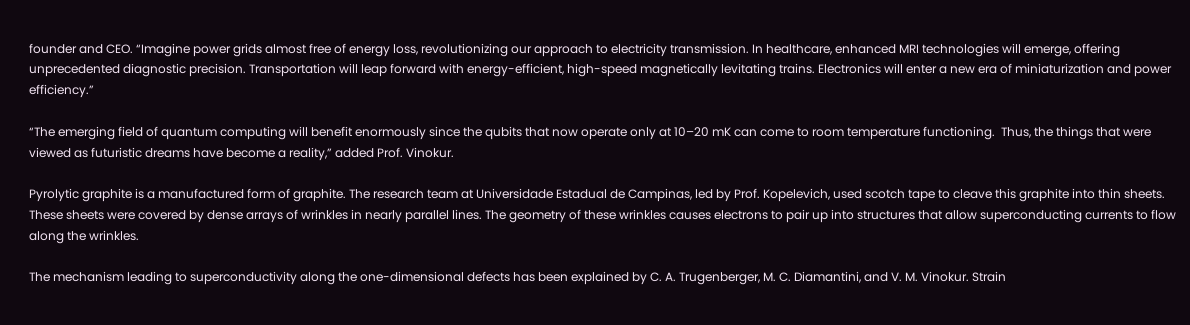founder and CEO. “Imagine power grids almost free of energy loss, revolutionizing our approach to electricity transmission. In healthcare, enhanced MRI technologies will emerge, offering unprecedented diagnostic precision. Transportation will leap forward with energy-efficient, high-speed magnetically levitating trains. Electronics will enter a new era of miniaturization and power efficiency.”

“The emerging field of quantum computing will benefit enormously since the qubits that now operate only at 10–20 mK can come to room temperature functioning.  Thus, the things that were viewed as futuristic dreams have become a reality,” added Prof. Vinokur.

Pyrolytic graphite is a manufactured form of graphite. The research team at Universidade Estadual de Campinas, led by Prof. Kopelevich, used scotch tape to cleave this graphite into thin sheets. These sheets were covered by dense arrays of wrinkles in nearly parallel lines. The geometry of these wrinkles causes electrons to pair up into structures that allow superconducting currents to flow along the wrinkles.

The mechanism leading to superconductivity along the one-dimensional defects has been explained by C. A. Trugenberger, M. C. Diamantini, and V. M. Vinokur. Strain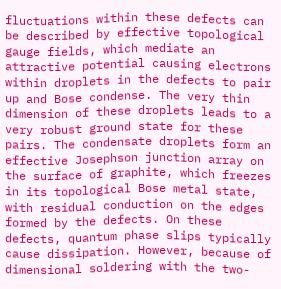fluctuations within these defects can be described by effective topological gauge fields, which mediate an attractive potential causing electrons within droplets in the defects to pair up and Bose condense. The very thin dimension of these droplets leads to a very robust ground state for these pairs. The condensate droplets form an effective Josephson junction array on the surface of graphite, which freezes in its topological Bose metal state, with residual conduction on the edges formed by the defects. On these defects, quantum phase slips typically cause dissipation. However, because of dimensional soldering with the two-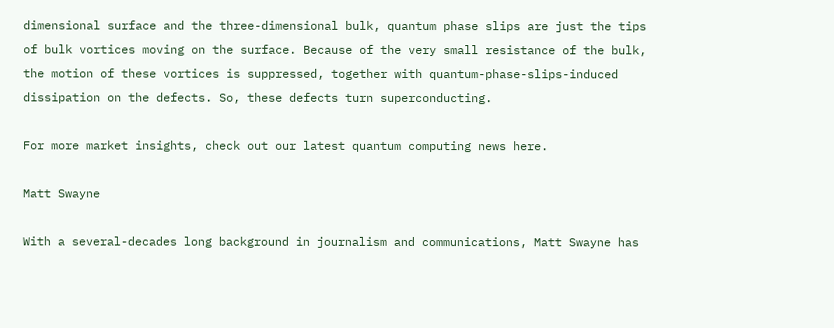dimensional surface and the three-dimensional bulk, quantum phase slips are just the tips of bulk vortices moving on the surface. Because of the very small resistance of the bulk, the motion of these vortices is suppressed, together with quantum-phase-slips-induced dissipation on the defects. So, these defects turn superconducting.

For more market insights, check out our latest quantum computing news here.

Matt Swayne

With a several-decades long background in journalism and communications, Matt Swayne has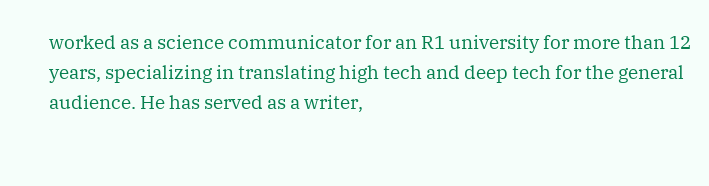worked as a science communicator for an R1 university for more than 12 years, specializing in translating high tech and deep tech for the general audience. He has served as a writer,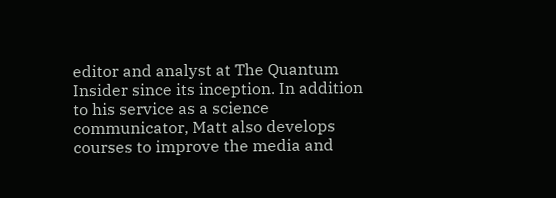editor and analyst at The Quantum Insider since its inception. In addition to his service as a science communicator, Matt also develops courses to improve the media and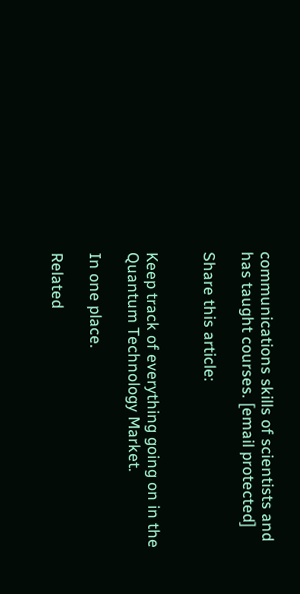communications skills of scientists and has taught courses. [email protected]

Share this article:


Keep track of everything going on in the Quantum Technology Market.

In one place.

Related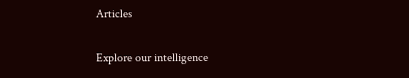Articles

Explore our intelligence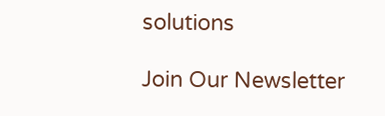solutions

Join Our Newsletter